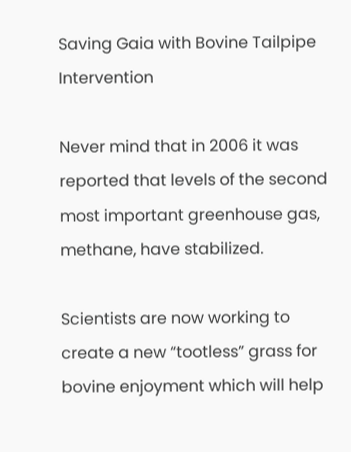Saving Gaia with Bovine Tailpipe Intervention

Never mind that in 2006 it was reported that levels of the second most important greenhouse gas, methane, have stabilized.

Scientists are now working to create a new “tootless” grass for bovine enjoyment which will help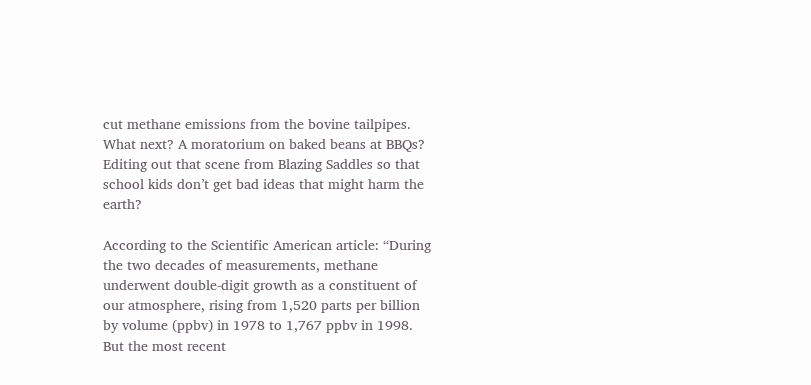cut methane emissions from the bovine tailpipes. What next? A moratorium on baked beans at BBQs? Editing out that scene from Blazing Saddles so that school kids don’t get bad ideas that might harm the earth?

According to the Scientific American article: “During the two decades of measurements, methane underwent double-digit growth as a constituent of our atmosphere, rising from 1,520 parts per billion by volume (ppbv) in 1978 to 1,767 ppbv in 1998. But the most recent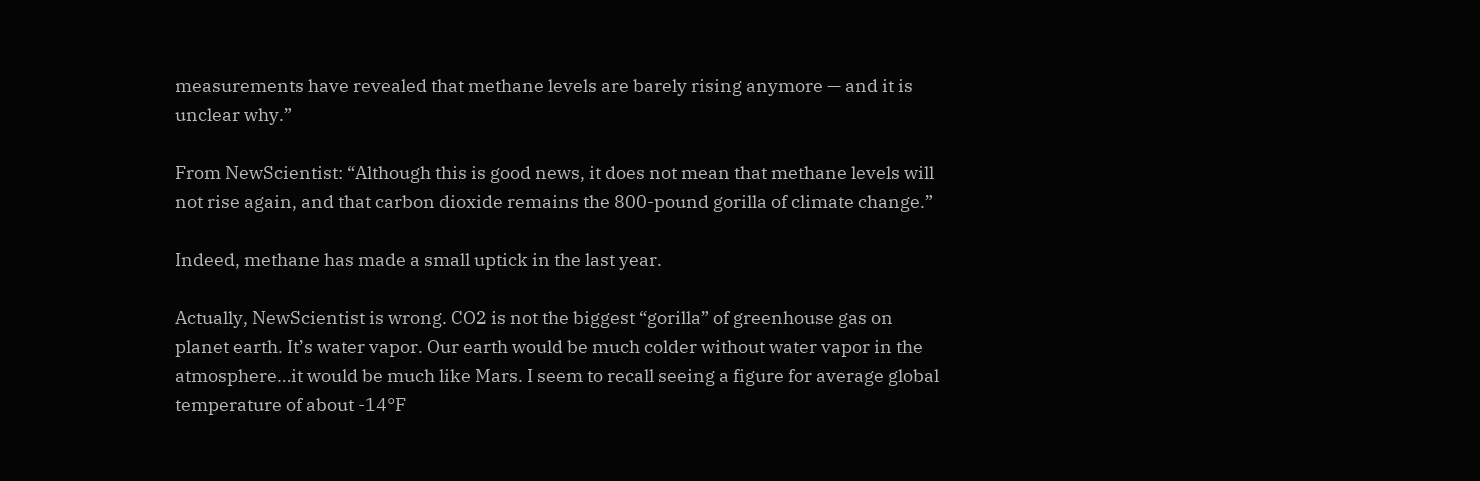measurements have revealed that methane levels are barely rising anymore — and it is unclear why.”

From NewScientist: “Although this is good news, it does not mean that methane levels will not rise again, and that carbon dioxide remains the 800-pound gorilla of climate change.”

Indeed, methane has made a small uptick in the last year.

Actually, NewScientist is wrong. CO2 is not the biggest “gorilla” of greenhouse gas on planet earth. It’s water vapor. Our earth would be much colder without water vapor in the atmosphere…it would be much like Mars. I seem to recall seeing a figure for average global temperature of about -14°F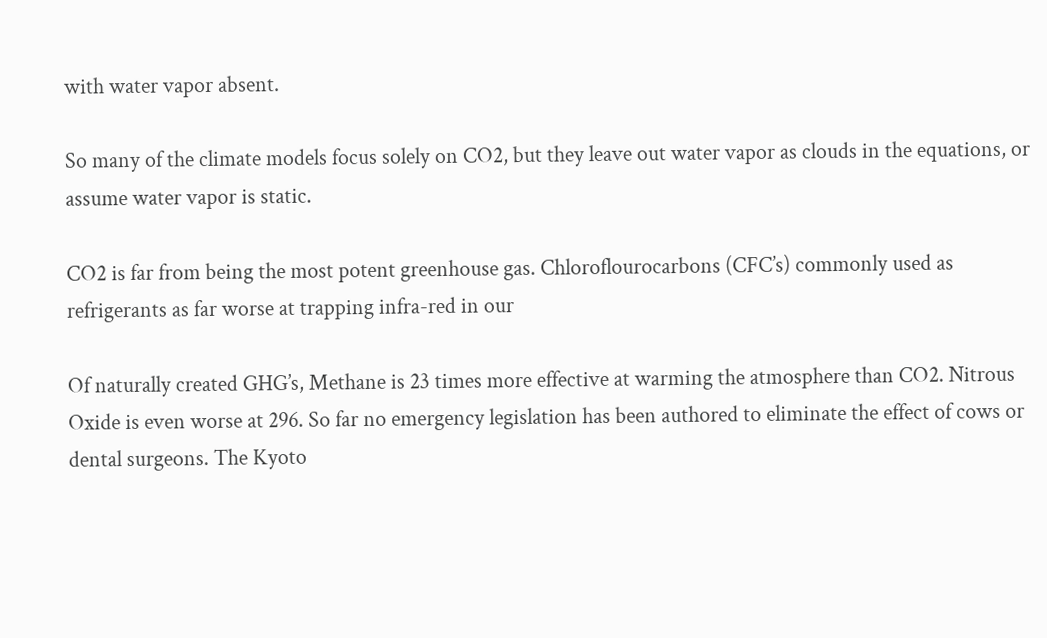with water vapor absent.

So many of the climate models focus solely on CO2, but they leave out water vapor as clouds in the equations, or assume water vapor is static.

CO2 is far from being the most potent greenhouse gas. Chloroflourocarbons (CFC’s) commonly used as refrigerants as far worse at trapping infra-red in our

Of naturally created GHG’s, Methane is 23 times more effective at warming the atmosphere than CO2. Nitrous Oxide is even worse at 296. So far no emergency legislation has been authored to eliminate the effect of cows or dental surgeons. The Kyoto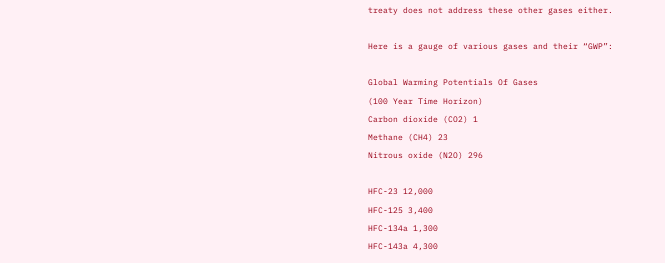treaty does not address these other gases either.

Here is a gauge of various gases and their “GWP”:

Global Warming Potentials Of Gases
(100 Year Time Horizon)
Carbon dioxide (CO2) 1
Methane (CH4) 23
Nitrous oxide (N2O) 296

HFC-23 12,000
HFC-125 3,400
HFC-134a 1,300
HFC-143a 4,300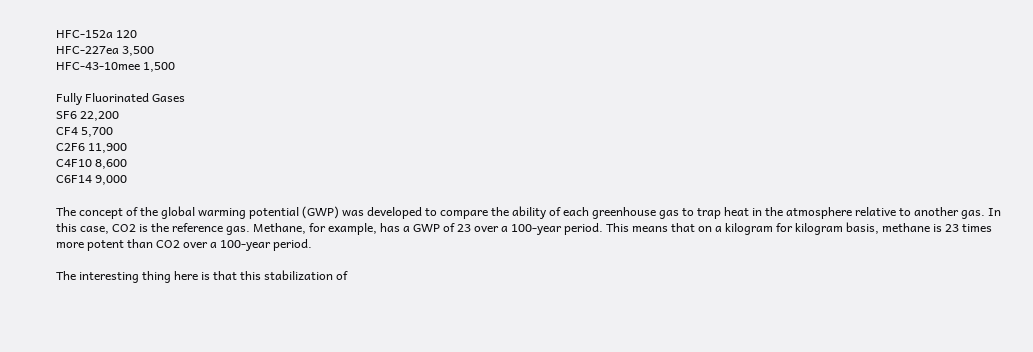HFC-152a 120
HFC-227ea 3,500
HFC-43-10mee 1,500

Fully Fluorinated Gases
SF6 22,200
CF4 5,700
C2F6 11,900
C4F10 8,600
C6F14 9,000

The concept of the global warming potential (GWP) was developed to compare the ability of each greenhouse gas to trap heat in the atmosphere relative to another gas. In this case, CO2 is the reference gas. Methane, for example, has a GWP of 23 over a 100-year period. This means that on a kilogram for kilogram basis, methane is 23 times more potent than CO2 over a 100-year period.

The interesting thing here is that this stabilization of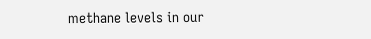methane levels in our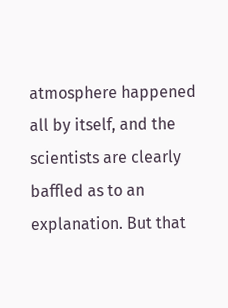atmosphere happened all by itself, and the scientists are clearly baffled as to an explanation. But that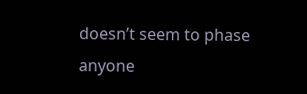doesn’t seem to phase anyone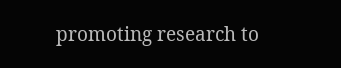promoting research to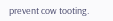prevent cow tooting.